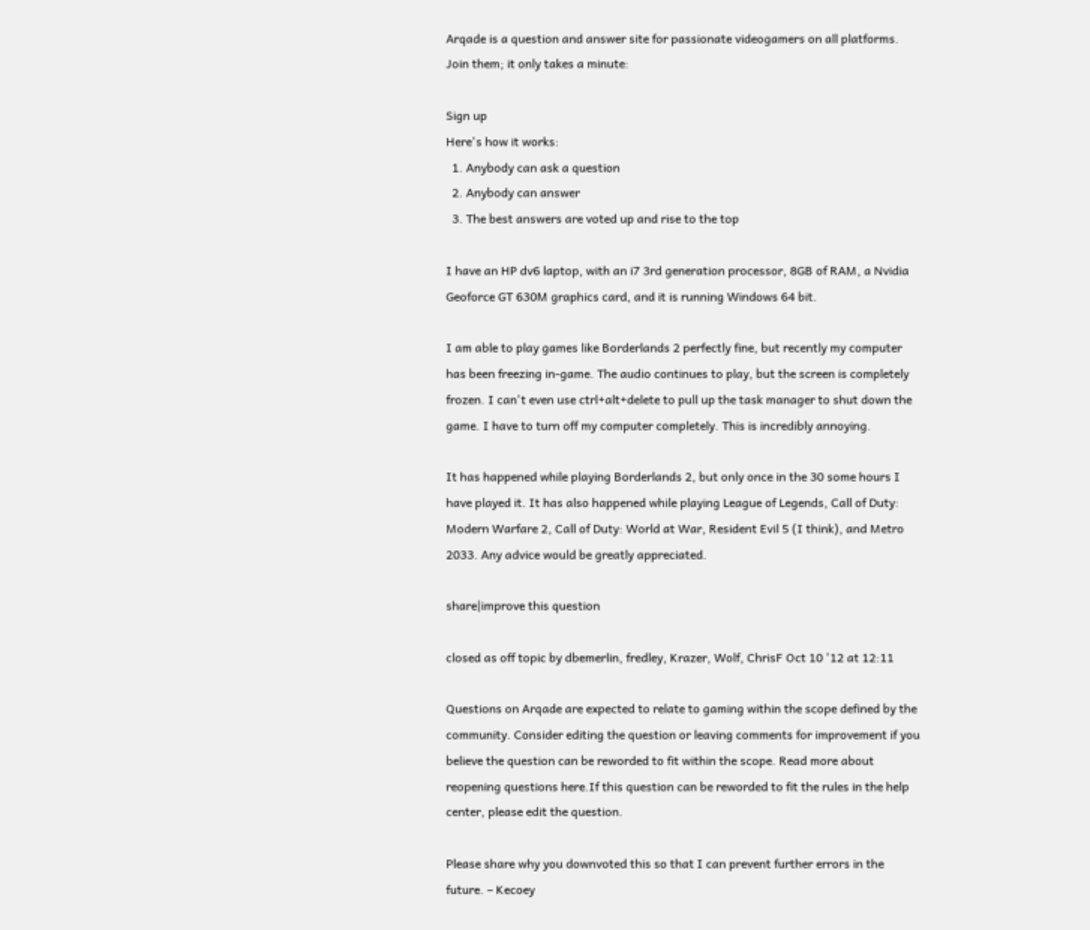Arqade is a question and answer site for passionate videogamers on all platforms. Join them; it only takes a minute:

Sign up
Here's how it works:
  1. Anybody can ask a question
  2. Anybody can answer
  3. The best answers are voted up and rise to the top

I have an HP dv6 laptop, with an i7 3rd generation processor, 8GB of RAM, a Nvidia Geoforce GT 630M graphics card, and it is running Windows 64 bit.

I am able to play games like Borderlands 2 perfectly fine, but recently my computer has been freezing in-game. The audio continues to play, but the screen is completely frozen. I can't even use ctrl+alt+delete to pull up the task manager to shut down the game. I have to turn off my computer completely. This is incredibly annoying.

It has happened while playing Borderlands 2, but only once in the 30 some hours I have played it. It has also happened while playing League of Legends, Call of Duty: Modern Warfare 2, Call of Duty: World at War, Resident Evil 5 (I think), and Metro 2033. Any advice would be greatly appreciated.

share|improve this question

closed as off topic by dbemerlin, fredley, Krazer, Wolf, ChrisF Oct 10 '12 at 12:11

Questions on Arqade are expected to relate to gaming within the scope defined by the community. Consider editing the question or leaving comments for improvement if you believe the question can be reworded to fit within the scope. Read more about reopening questions here.If this question can be reworded to fit the rules in the help center, please edit the question.

Please share why you downvoted this so that I can prevent further errors in the future. – Kecoey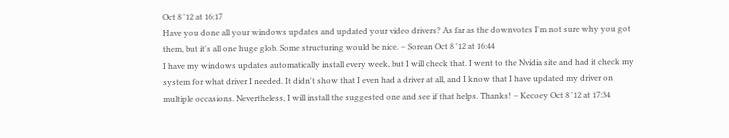Oct 8 '12 at 16:17
Have you done all your windows updates and updated your video drivers? As far as the downvotes I'm not sure why you got them, but it's all one huge glob. Some structuring would be nice. – Sorean Oct 8 '12 at 16:44
I have my windows updates automatically install every week, but I will check that. I went to the Nvidia site and had it check my system for what driver I needed. It didn't show that I even had a driver at all, and I know that I have updated my driver on multiple occasions. Nevertheless, I will install the suggested one and see if that helps. Thanks! – Kecoey Oct 8 '12 at 17:34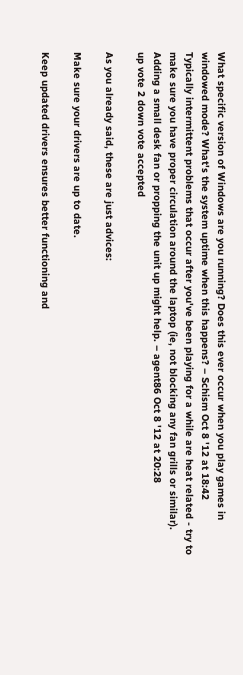What specific version of Windows are you running? Does this ever occur when you play games in windowed mode? What's the system uptime when this happens? – Schism Oct 8 '12 at 18:42
Typically intermittent problems that occur after you've been playing for a while are heat related - try to make sure you have proper circulation around the laptop (ie, not blocking any fan grills or similar). Adding a small desk fan or propping the unit up might help. – agent86 Oct 8 '12 at 20:28
up vote 2 down vote accepted

As you already said, these are just advices:

Make sure your drivers are up to date.

Keep updated drivers ensures better functioning and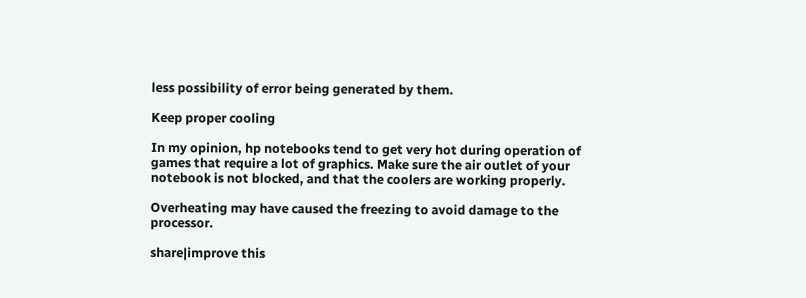less possibility of error being generated by them.

Keep proper cooling

In my opinion, hp notebooks tend to get very hot during operation of games that require a lot of graphics. Make sure the air outlet of your notebook is not blocked, and that the coolers are working properly.

Overheating may have caused the freezing to avoid damage to the processor.

share|improve this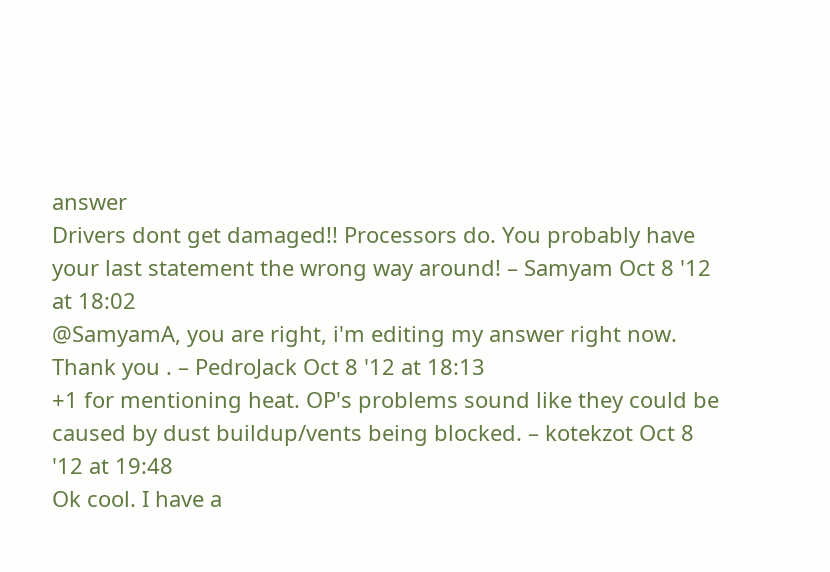answer
Drivers dont get damaged!! Processors do. You probably have your last statement the wrong way around! – Samyam Oct 8 '12 at 18:02
@SamyamA, you are right, i'm editing my answer right now. Thank you . – PedroJack Oct 8 '12 at 18:13
+1 for mentioning heat. OP's problems sound like they could be caused by dust buildup/vents being blocked. – kotekzot Oct 8 '12 at 19:48
Ok cool. I have a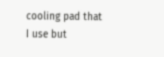cooling pad that I use but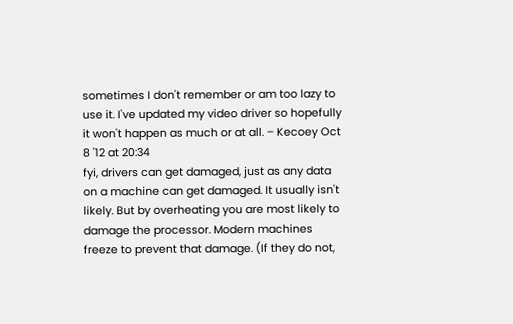sometimes I don't remember or am too lazy to use it. I've updated my video driver so hopefully it won't happen as much or at all. – Kecoey Oct 8 '12 at 20:34
fyi, drivers can get damaged, just as any data on a machine can get damaged. It usually isn't likely. But by overheating you are most likely to damage the processor. Modern machines freeze to prevent that damage. (If they do not,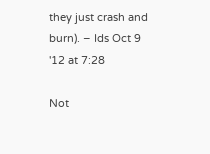they just crash and burn). – Ids Oct 9 '12 at 7:28

Not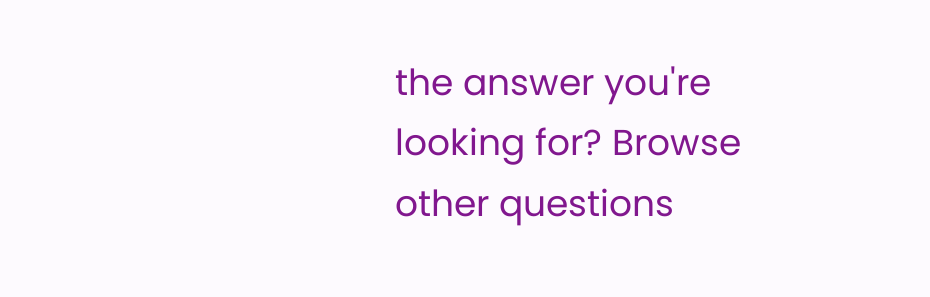the answer you're looking for? Browse other questions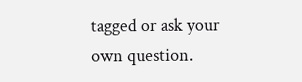tagged or ask your own question.